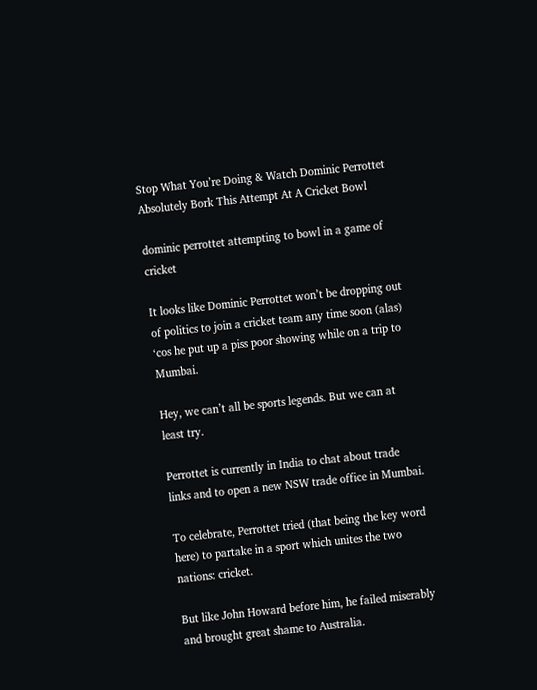Stop What You’re Doing & Watch Dominic Perrottet Absolutely Bork This Attempt At A Cricket Bowl

dominic perrottet attempting to bowl in a game of cricket

It looks like Dominic Perrottet won’t be dropping out of politics to join a cricket team any time soon (alas) ‘cos he put up a piss poor showing while on a trip to Mumbai.

Hey, we can’t all be sports legends. But we can at least try.

Perrottet is currently in India to chat about trade links and to open a new NSW trade office in Mumbai.

To celebrate, Perrottet tried (that being the key word here) to partake in a sport which unites the two nations: cricket.

But like John Howard before him, he failed miserably and brought great shame to Australia.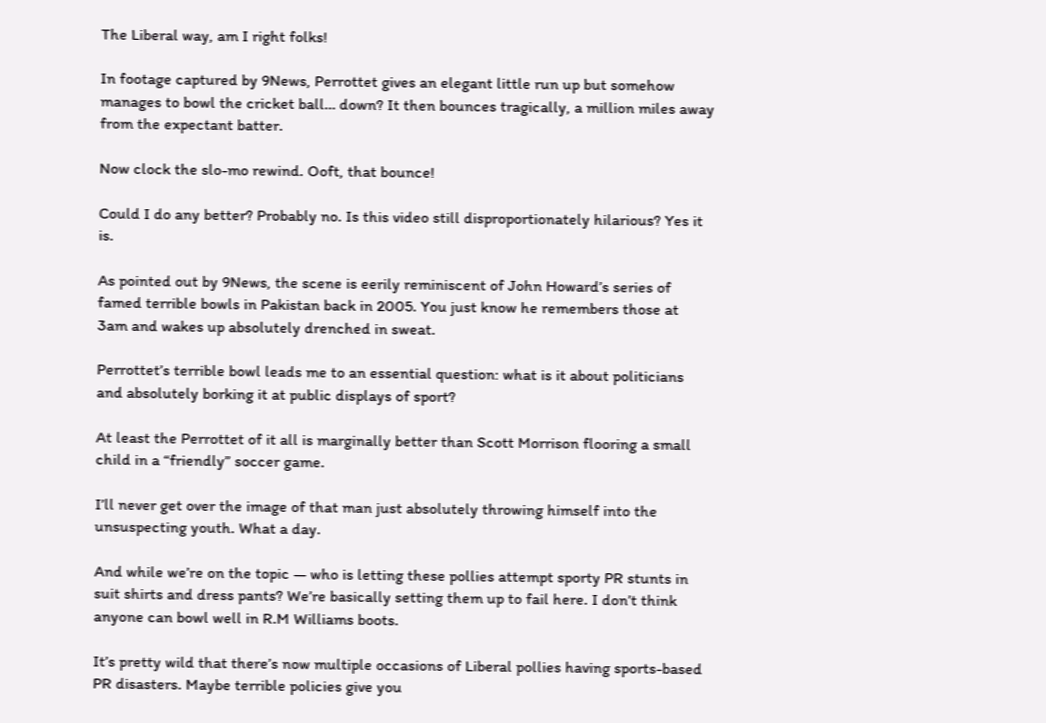The Liberal way, am I right folks!

In footage captured by 9News, Perrottet gives an elegant little run up but somehow manages to bowl the cricket ball… down? It then bounces tragically, a million miles away from the expectant batter.

Now clock the slo-mo rewind. Ooft, that bounce!

Could I do any better? Probably no. Is this video still disproportionately hilarious? Yes it is.

As pointed out by 9News, the scene is eerily reminiscent of John Howard’s series of famed terrible bowls in Pakistan back in 2005. You just know he remembers those at 3am and wakes up absolutely drenched in sweat.

Perrottet’s terrible bowl leads me to an essential question: what is it about politicians and absolutely borking it at public displays of sport?

At least the Perrottet of it all is marginally better than Scott Morrison flooring a small child in a “friendly” soccer game.

I’ll never get over the image of that man just absolutely throwing himself into the unsuspecting youth. What a day.

And while we’re on the topic — who is letting these pollies attempt sporty PR stunts in suit shirts and dress pants? We’re basically setting them up to fail here. I don’t think anyone can bowl well in R.M Williams boots.

It’s pretty wild that there’s now multiple occasions of Liberal pollies having sports-based PR disasters. Maybe terrible policies give you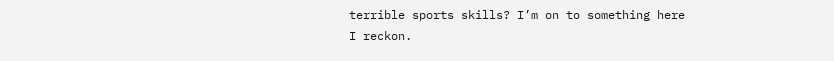terrible sports skills? I’m on to something here I reckon.